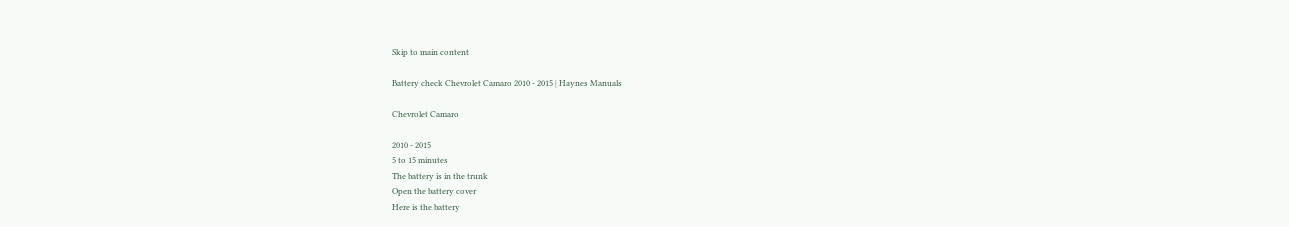Skip to main content

Battery check Chevrolet Camaro 2010 - 2015 | Haynes Manuals

Chevrolet Camaro

2010 - 2015
5 to 15 minutes
The battery is in the trunk
Open the battery cover
Here is the battery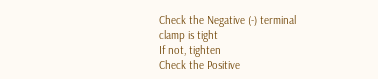Check the Negative (-) terminal clamp is tight
If not, tighten
Check the Positive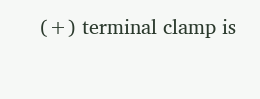(+) terminal clamp is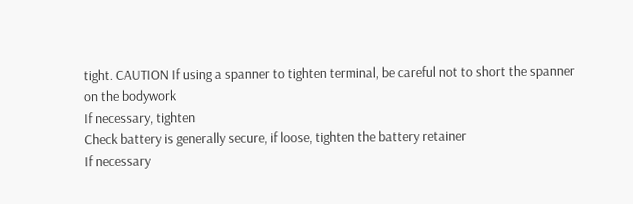tight. CAUTION If using a spanner to tighten terminal, be careful not to short the spanner on the bodywork
If necessary, tighten
Check battery is generally secure, if loose, tighten the battery retainer
If necessary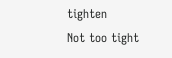tighten
Not too tight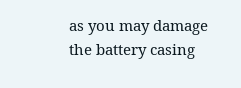as you may damage the battery casing